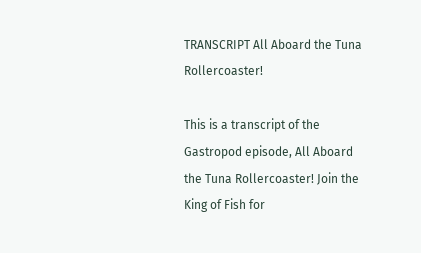TRANSCRIPT All Aboard the Tuna Rollercoaster!

This is a transcript of the Gastropod episode, All Aboard the Tuna Rollercoaster! Join the King of Fish for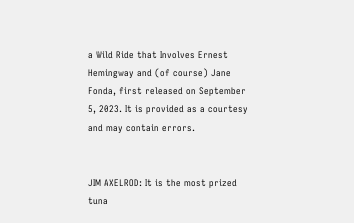a Wild Ride that Involves Ernest Hemingway and (of course) Jane Fonda, first released on September 5, 2023. It is provided as a courtesy and may contain errors.


JIM AXELROD: It is the most prized tuna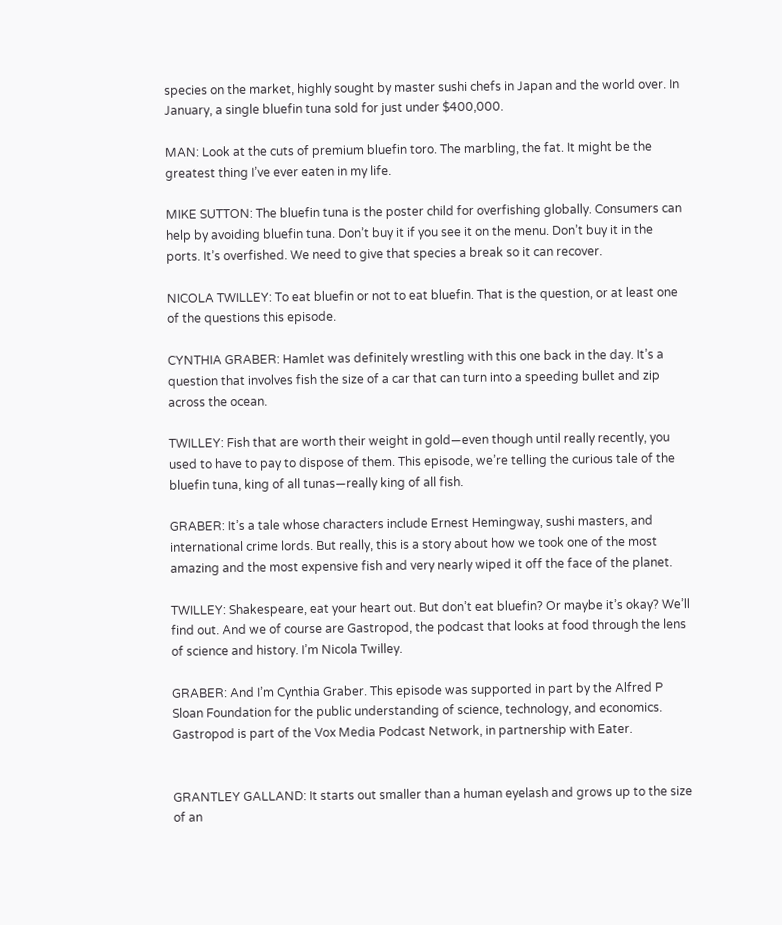species on the market, highly sought by master sushi chefs in Japan and the world over. In January, a single bluefin tuna sold for just under $400,000.

MAN: Look at the cuts of premium bluefin toro. The marbling, the fat. It might be the greatest thing I’ve ever eaten in my life.

MIKE SUTTON: The bluefin tuna is the poster child for overfishing globally. Consumers can help by avoiding bluefin tuna. Don’t buy it if you see it on the menu. Don’t buy it in the ports. It’s overfished. We need to give that species a break so it can recover.

NICOLA TWILLEY: To eat bluefin or not to eat bluefin. That is the question, or at least one of the questions this episode.

CYNTHIA GRABER: Hamlet was definitely wrestling with this one back in the day. It’s a question that involves fish the size of a car that can turn into a speeding bullet and zip across the ocean.

TWILLEY: Fish that are worth their weight in gold—even though until really recently, you used to have to pay to dispose of them. This episode, we’re telling the curious tale of the bluefin tuna, king of all tunas—really king of all fish.

GRABER: It’s a tale whose characters include Ernest Hemingway, sushi masters, and international crime lords. But really, this is a story about how we took one of the most amazing and the most expensive fish and very nearly wiped it off the face of the planet.

TWILLEY: Shakespeare, eat your heart out. But don’t eat bluefin? Or maybe it’s okay? We’ll find out. And we of course are Gastropod, the podcast that looks at food through the lens of science and history. I’m Nicola Twilley.

GRABER: And I’m Cynthia Graber. This episode was supported in part by the Alfred P Sloan Foundation for the public understanding of science, technology, and economics. Gastropod is part of the Vox Media Podcast Network, in partnership with Eater.


GRANTLEY GALLAND: It starts out smaller than a human eyelash and grows up to the size of an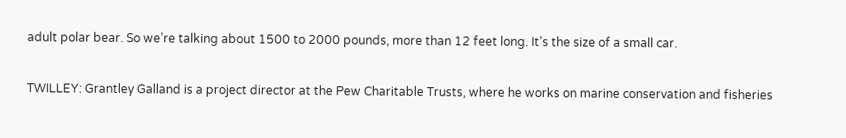adult polar bear. So we’re talking about 1500 to 2000 pounds, more than 12 feet long. It’s the size of a small car.

TWILLEY: Grantley Galland is a project director at the Pew Charitable Trusts, where he works on marine conservation and fisheries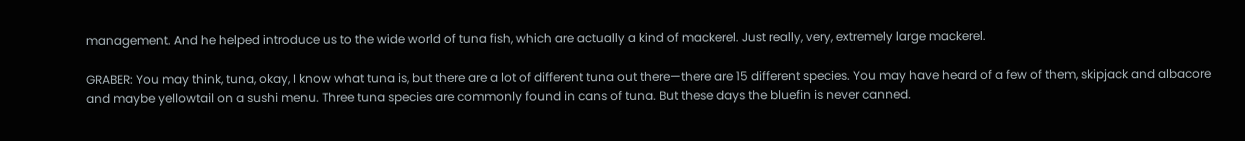management. And he helped introduce us to the wide world of tuna fish, which are actually a kind of mackerel. Just really, very, extremely large mackerel.

GRABER: You may think, tuna, okay, I know what tuna is, but there are a lot of different tuna out there—there are 15 different species. You may have heard of a few of them, skipjack and albacore and maybe yellowtail on a sushi menu. Three tuna species are commonly found in cans of tuna. But these days the bluefin is never canned.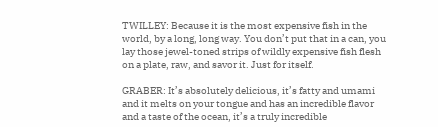TWILLEY: Because it is the most expensive fish in the world, by a long, long way. You don’t put that in a can, you lay those jewel-toned strips of wildly expensive fish flesh on a plate, raw, and savor it. Just for itself.

GRABER: It’s absolutely delicious, it’s fatty and umami and it melts on your tongue and has an incredible flavor and a taste of the ocean, it’s a truly incredible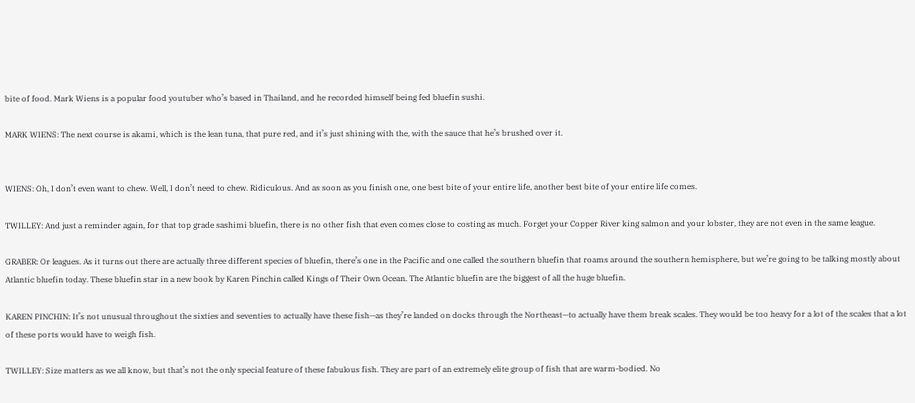bite of food. Mark Wiens is a popular food youtuber who’s based in Thailand, and he recorded himself being fed bluefin sushi.

MARK WIENS: The next course is akami, which is the lean tuna, that pure red, and it’s just shining with the, with the sauce that he’s brushed over it.


WIENS: Oh, I don’t even want to chew. Well, I don’t need to chew. Ridiculous. And as soon as you finish one, one best bite of your entire life, another best bite of your entire life comes.

TWILLEY: And just a reminder again, for that top grade sashimi bluefin, there is no other fish that even comes close to costing as much. Forget your Copper River king salmon and your lobster, they are not even in the same league.

GRABER: Or leagues. As it turns out there are actually three different species of bluefin, there’s one in the Pacific and one called the southern bluefin that roams around the southern hemisphere, but we’re going to be talking mostly about Atlantic bluefin today. These bluefin star in a new book by Karen Pinchin called Kings of Their Own Ocean. The Atlantic bluefin are the biggest of all the huge bluefin.

KAREN PINCHIN: It’s not unusual throughout the sixties and seventies to actually have these fish—as they’re landed on docks through the Northeast—to actually have them break scales. They would be too heavy for a lot of the scales that a lot of these ports would have to weigh fish.

TWILLEY: Size matters as we all know, but that’s not the only special feature of these fabulous fish. They are part of an extremely elite group of fish that are warm-bodied. No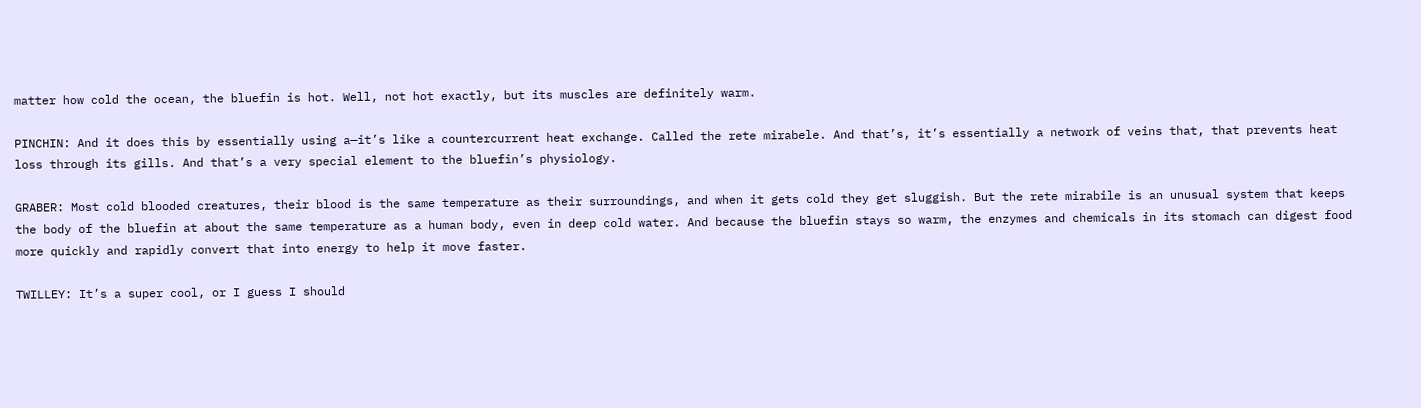matter how cold the ocean, the bluefin is hot. Well, not hot exactly, but its muscles are definitely warm.

PINCHIN: And it does this by essentially using a—it’s like a countercurrent heat exchange. Called the rete mirabele. And that’s, it’s essentially a network of veins that, that prevents heat loss through its gills. And that’s a very special element to the bluefin’s physiology.

GRABER: Most cold blooded creatures, their blood is the same temperature as their surroundings, and when it gets cold they get sluggish. But the rete mirabile is an unusual system that keeps the body of the bluefin at about the same temperature as a human body, even in deep cold water. And because the bluefin stays so warm, the enzymes and chemicals in its stomach can digest food more quickly and rapidly convert that into energy to help it move faster.

TWILLEY: It’s a super cool, or I guess I should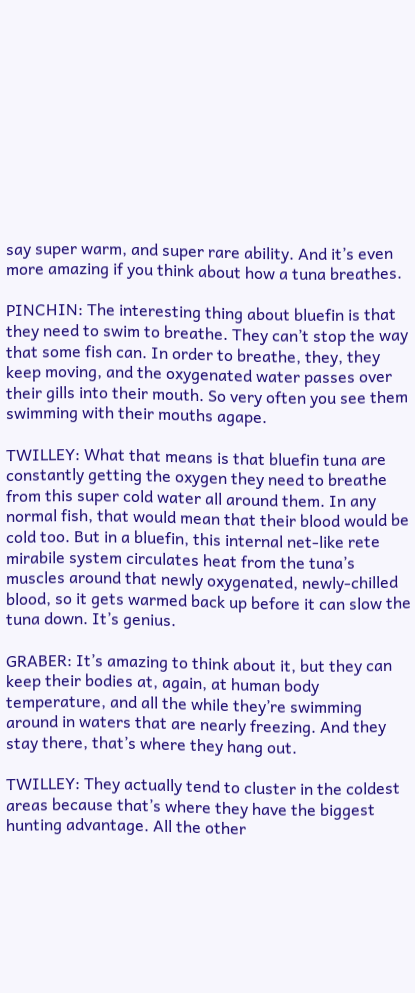say super warm, and super rare ability. And it’s even more amazing if you think about how a tuna breathes.

PINCHIN: The interesting thing about bluefin is that they need to swim to breathe. They can’t stop the way that some fish can. In order to breathe, they, they keep moving, and the oxygenated water passes over their gills into their mouth. So very often you see them swimming with their mouths agape.

TWILLEY: What that means is that bluefin tuna are constantly getting the oxygen they need to breathe from this super cold water all around them. In any normal fish, that would mean that their blood would be cold too. But in a bluefin, this internal net-like rete mirabile system circulates heat from the tuna’s muscles around that newly oxygenated, newly-chilled blood, so it gets warmed back up before it can slow the tuna down. It’s genius.

GRABER: It’s amazing to think about it, but they can keep their bodies at, again, at human body temperature, and all the while they’re swimming around in waters that are nearly freezing. And they stay there, that’s where they hang out.

TWILLEY: They actually tend to cluster in the coldest areas because that’s where they have the biggest hunting advantage. All the other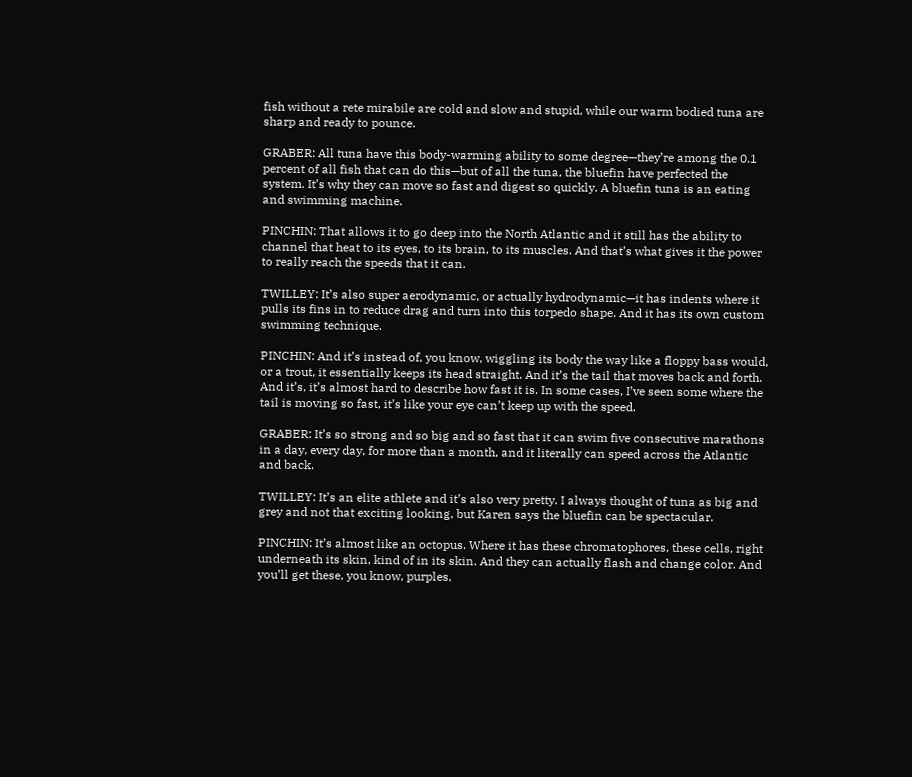fish without a rete mirabile are cold and slow and stupid, while our warm bodied tuna are sharp and ready to pounce.

GRABER: All tuna have this body-warming ability to some degree—they’re among the 0.1 percent of all fish that can do this—but of all the tuna, the bluefin have perfected the system. It’s why they can move so fast and digest so quickly. A bluefin tuna is an eating and swimming machine.

PINCHIN: That allows it to go deep into the North Atlantic and it still has the ability to channel that heat to its eyes, to its brain, to its muscles. And that’s what gives it the power to really reach the speeds that it can.

TWILLEY: It’s also super aerodynamic, or actually hydrodynamic—it has indents where it pulls its fins in to reduce drag and turn into this torpedo shape. And it has its own custom swimming technique.

PINCHIN: And it’s instead of, you know, wiggling its body the way like a floppy bass would, or a trout, it essentially keeps its head straight. And it’s the tail that moves back and forth. And it’s, it’s almost hard to describe how fast it is. In some cases, I’ve seen some where the tail is moving so fast, it’s like your eye can’t keep up with the speed.

GRABER: It’s so strong and so big and so fast that it can swim five consecutive marathons in a day, every day, for more than a month, and it literally can speed across the Atlantic and back.

TWILLEY: It’s an elite athlete and it’s also very pretty. I always thought of tuna as big and grey and not that exciting looking, but Karen says the bluefin can be spectacular.

PINCHIN: It’s almost like an octopus. Where it has these chromatophores, these cells, right underneath its skin, kind of in its skin. And they can actually flash and change color. And you’ll get these, you know, purples,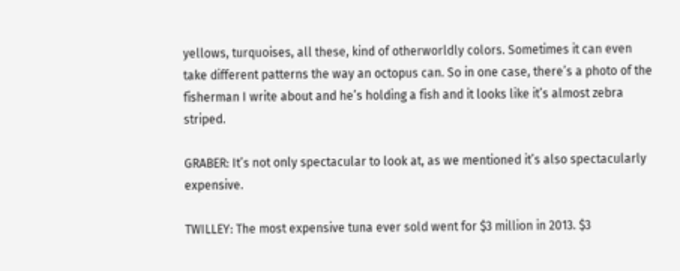yellows, turquoises, all these, kind of otherworldly colors. Sometimes it can even take different patterns the way an octopus can. So in one case, there’s a photo of the fisherman I write about and he’s holding a fish and it looks like it’s almost zebra striped.

GRABER: It’s not only spectacular to look at, as we mentioned it’s also spectacularly expensive.

TWILLEY: The most expensive tuna ever sold went for $3 million in 2013. $3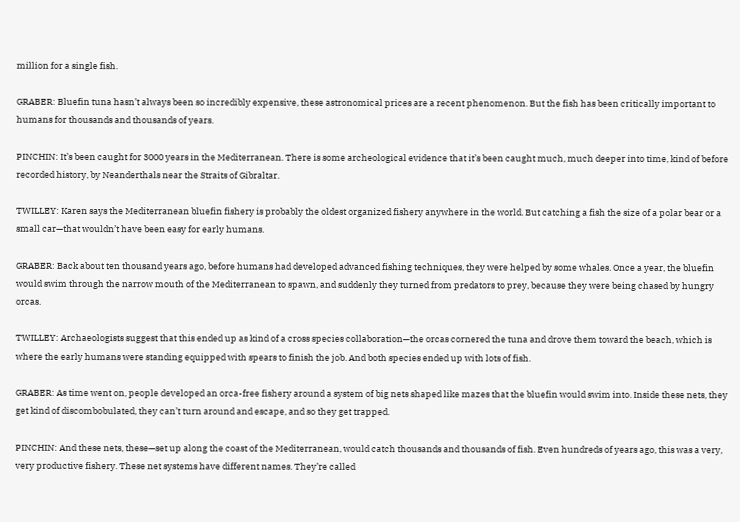million for a single fish.

GRABER: Bluefin tuna hasn’t always been so incredibly expensive, these astronomical prices are a recent phenomenon. But the fish has been critically important to humans for thousands and thousands of years.

PINCHIN: It’s been caught for 3000 years in the Mediterranean. There is some archeological evidence that it’s been caught much, much deeper into time, kind of before recorded history, by Neanderthals near the Straits of Gibraltar.

TWILLEY: Karen says the Mediterranean bluefin fishery is probably the oldest organized fishery anywhere in the world. But catching a fish the size of a polar bear or a small car—that wouldn’t have been easy for early humans.

GRABER: Back about ten thousand years ago, before humans had developed advanced fishing techniques, they were helped by some whales. Once a year, the bluefin would swim through the narrow mouth of the Mediterranean to spawn, and suddenly they turned from predators to prey, because they were being chased by hungry orcas.

TWILLEY: Archaeologists suggest that this ended up as kind of a cross species collaboration—the orcas cornered the tuna and drove them toward the beach, which is where the early humans were standing equipped with spears to finish the job. And both species ended up with lots of fish.

GRABER: As time went on, people developed an orca-free fishery around a system of big nets shaped like mazes that the bluefin would swim into. Inside these nets, they get kind of discombobulated, they can’t turn around and escape, and so they get trapped.

PINCHIN: And these nets, these—set up along the coast of the Mediterranean, would catch thousands and thousands of fish. Even hundreds of years ago, this was a very, very productive fishery. These net systems have different names. They’re called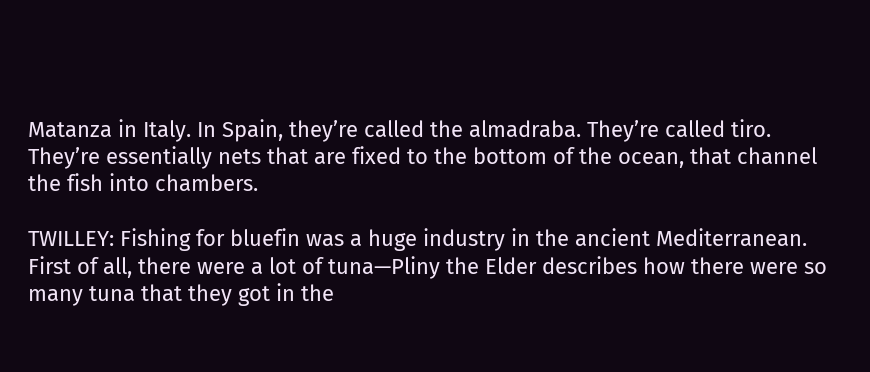Matanza in Italy. In Spain, they’re called the almadraba. They’re called tiro. They’re essentially nets that are fixed to the bottom of the ocean, that channel the fish into chambers.

TWILLEY: Fishing for bluefin was a huge industry in the ancient Mediterranean. First of all, there were a lot of tuna—Pliny the Elder describes how there were so many tuna that they got in the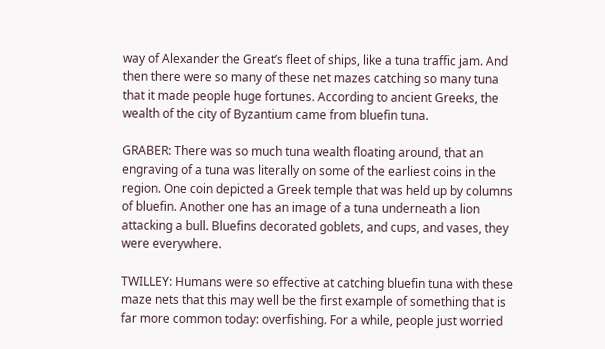way of Alexander the Great’s fleet of ships, like a tuna traffic jam. And then there were so many of these net mazes catching so many tuna that it made people huge fortunes. According to ancient Greeks, the wealth of the city of Byzantium came from bluefin tuna.

GRABER: There was so much tuna wealth floating around, that an engraving of a tuna was literally on some of the earliest coins in the region. One coin depicted a Greek temple that was held up by columns of bluefin. Another one has an image of a tuna underneath a lion attacking a bull. Bluefins decorated goblets, and cups, and vases, they were everywhere.

TWILLEY: Humans were so effective at catching bluefin tuna with these maze nets that this may well be the first example of something that is far more common today: overfishing. For a while, people just worried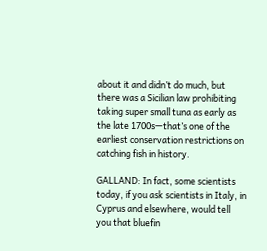about it and didn’t do much, but there was a Sicilian law prohibiting taking super small tuna as early as the late 1700s—that’s one of the earliest conservation restrictions on catching fish in history.

GALLAND: In fact, some scientists today, if you ask scientists in Italy, in Cyprus and elsewhere, would tell you that bluefin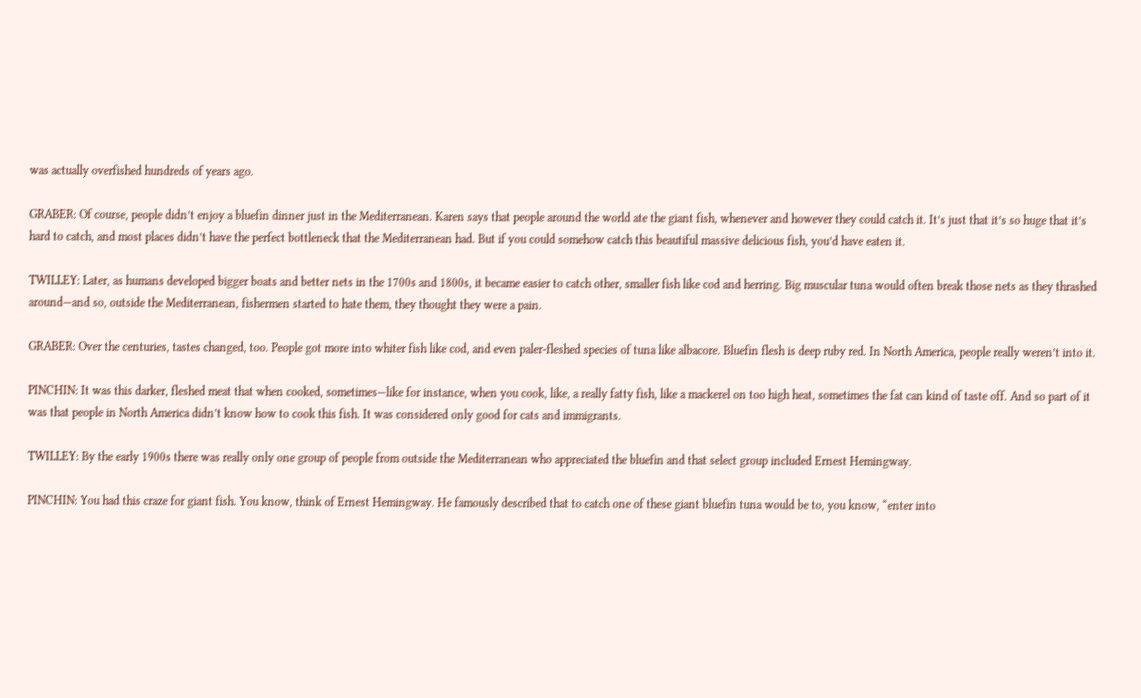was actually overfished hundreds of years ago.

GRABER: Of course, people didn’t enjoy a bluefin dinner just in the Mediterranean. Karen says that people around the world ate the giant fish, whenever and however they could catch it. It’s just that it’s so huge that it’s hard to catch, and most places didn’t have the perfect bottleneck that the Mediterranean had. But if you could somehow catch this beautiful massive delicious fish, you’d have eaten it.

TWILLEY: Later, as humans developed bigger boats and better nets in the 1700s and 1800s, it became easier to catch other, smaller fish like cod and herring. Big muscular tuna would often break those nets as they thrashed around—and so, outside the Mediterranean, fishermen started to hate them, they thought they were a pain.

GRABER: Over the centuries, tastes changed, too. People got more into whiter fish like cod, and even paler-fleshed species of tuna like albacore. Bluefin flesh is deep ruby red. In North America, people really weren’t into it.

PINCHIN: It was this darker, fleshed meat that when cooked, sometimes—like for instance, when you cook, like, a really fatty fish, like a mackerel on too high heat, sometimes the fat can kind of taste off. And so part of it was that people in North America didn’t know how to cook this fish. It was considered only good for cats and immigrants.

TWILLEY: By the early 1900s there was really only one group of people from outside the Mediterranean who appreciated the bluefin and that select group included Ernest Hemingway.

PINCHIN: You had this craze for giant fish. You know, think of Ernest Hemingway. He famously described that to catch one of these giant bluefin tuna would be to, you know, “enter into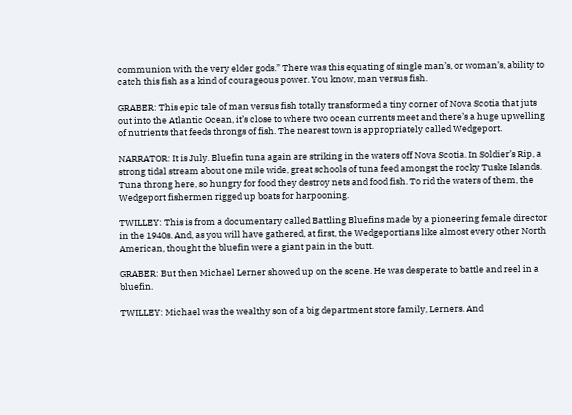communion with the very elder gods.” There was this equating of single man’s, or woman’s, ability to catch this fish as a kind of courageous power. You know, man versus fish.

GRABER: This epic tale of man versus fish totally transformed a tiny corner of Nova Scotia that juts out into the Atlantic Ocean, it’s close to where two ocean currents meet and there’s a huge upwelling of nutrients that feeds throngs of fish. The nearest town is appropriately called Wedgeport.

NARRATOR: It is July. Bluefin tuna again are striking in the waters off Nova Scotia. In Soldier’s Rip, a strong tidal stream about one mile wide, great schools of tuna feed amongst the rocky Tuske Islands. Tuna throng here, so hungry for food they destroy nets and food fish. To rid the waters of them, the Wedgeport fishermen rigged up boats for harpooning.

TWILLEY: This is from a documentary called Battling Bluefins made by a pioneering female director in the 1940s. And, as you will have gathered, at first, the Wedgeportians like almost every other North American, thought the bluefin were a giant pain in the butt.

GRABER: But then Michael Lerner showed up on the scene. He was desperate to battle and reel in a bluefin.

TWILLEY: Michael was the wealthy son of a big department store family, Lerners. And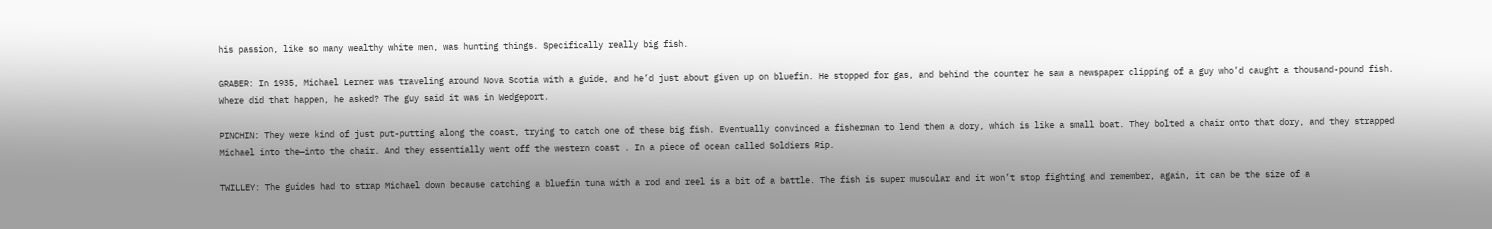his passion, like so many wealthy white men, was hunting things. Specifically really big fish.

GRABER: In 1935, Michael Lerner was traveling around Nova Scotia with a guide, and he’d just about given up on bluefin. He stopped for gas, and behind the counter he saw a newspaper clipping of a guy who’d caught a thousand-pound fish. Where did that happen, he asked? The guy said it was in Wedgeport.

PINCHIN: They were kind of just put-putting along the coast, trying to catch one of these big fish. Eventually convinced a fisherman to lend them a dory, which is like a small boat. They bolted a chair onto that dory, and they strapped Michael into the—into the chair. And they essentially went off the western coast . In a piece of ocean called Soldiers Rip.

TWILLEY: The guides had to strap Michael down because catching a bluefin tuna with a rod and reel is a bit of a battle. The fish is super muscular and it won’t stop fighting and remember, again, it can be the size of a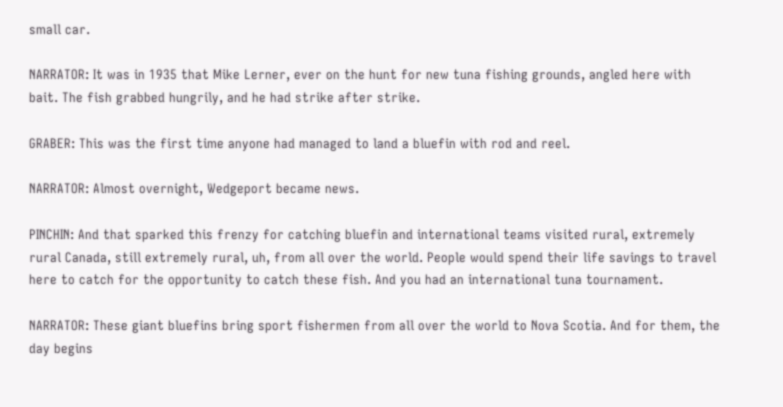small car.

NARRATOR: It was in 1935 that Mike Lerner, ever on the hunt for new tuna fishing grounds, angled here with bait. The fish grabbed hungrily, and he had strike after strike.

GRABER: This was the first time anyone had managed to land a bluefin with rod and reel.

NARRATOR: Almost overnight, Wedgeport became news.

PINCHIN: And that sparked this frenzy for catching bluefin and international teams visited rural, extremely rural Canada, still extremely rural, uh, from all over the world. People would spend their life savings to travel here to catch for the opportunity to catch these fish. And you had an international tuna tournament.

NARRATOR: These giant bluefins bring sport fishermen from all over the world to Nova Scotia. And for them, the day begins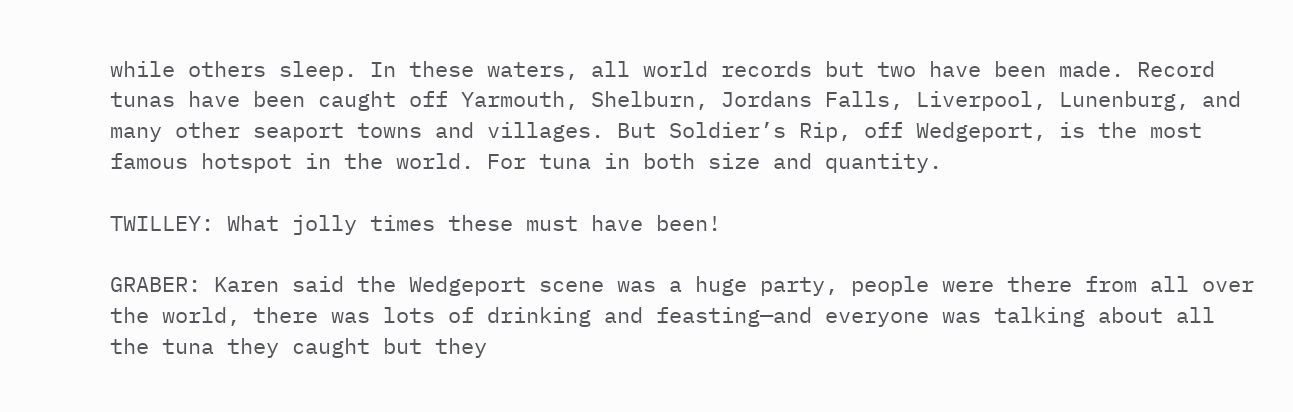while others sleep. In these waters, all world records but two have been made. Record tunas have been caught off Yarmouth, Shelburn, Jordans Falls, Liverpool, Lunenburg, and many other seaport towns and villages. But Soldier’s Rip, off Wedgeport, is the most famous hotspot in the world. For tuna in both size and quantity.

TWILLEY: What jolly times these must have been!

GRABER: Karen said the Wedgeport scene was a huge party, people were there from all over the world, there was lots of drinking and feasting—and everyone was talking about all the tuna they caught but they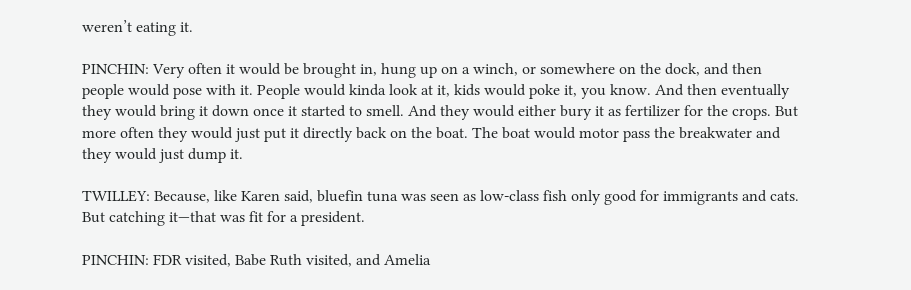weren’t eating it.

PINCHIN: Very often it would be brought in, hung up on a winch, or somewhere on the dock, and then people would pose with it. People would kinda look at it, kids would poke it, you know. And then eventually they would bring it down once it started to smell. And they would either bury it as fertilizer for the crops. But more often they would just put it directly back on the boat. The boat would motor pass the breakwater and they would just dump it.

TWILLEY: Because, like Karen said, bluefin tuna was seen as low-class fish only good for immigrants and cats. But catching it—that was fit for a president.

PINCHIN: FDR visited, Babe Ruth visited, and Amelia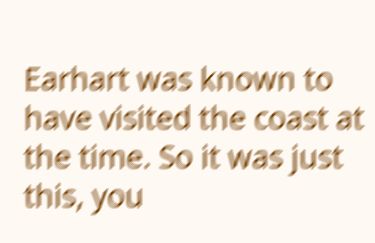Earhart was known to have visited the coast at the time. So it was just this, you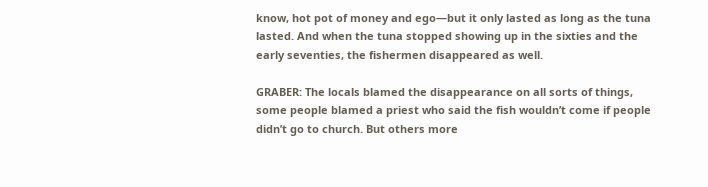know, hot pot of money and ego—but it only lasted as long as the tuna lasted. And when the tuna stopped showing up in the sixties and the early seventies, the fishermen disappeared as well.

GRABER: The locals blamed the disappearance on all sorts of things, some people blamed a priest who said the fish wouldn’t come if people didn’t go to church. But others more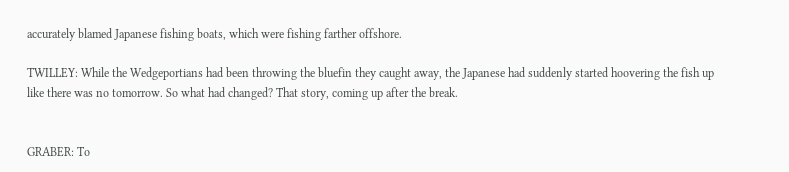accurately blamed Japanese fishing boats, which were fishing farther offshore.

TWILLEY: While the Wedgeportians had been throwing the bluefin they caught away, the Japanese had suddenly started hoovering the fish up like there was no tomorrow. So what had changed? That story, coming up after the break.


GRABER: To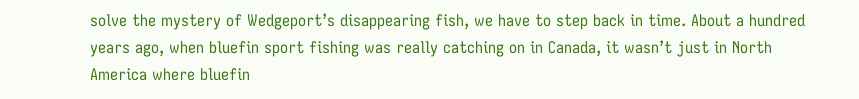solve the mystery of Wedgeport’s disappearing fish, we have to step back in time. About a hundred years ago, when bluefin sport fishing was really catching on in Canada, it wasn’t just in North America where bluefin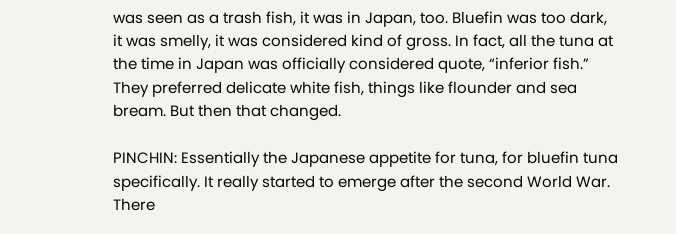was seen as a trash fish, it was in Japan, too. Bluefin was too dark, it was smelly, it was considered kind of gross. In fact, all the tuna at the time in Japan was officially considered quote, “inferior fish.” They preferred delicate white fish, things like flounder and sea bream. But then that changed.

PINCHIN: Essentially the Japanese appetite for tuna, for bluefin tuna specifically. It really started to emerge after the second World War. There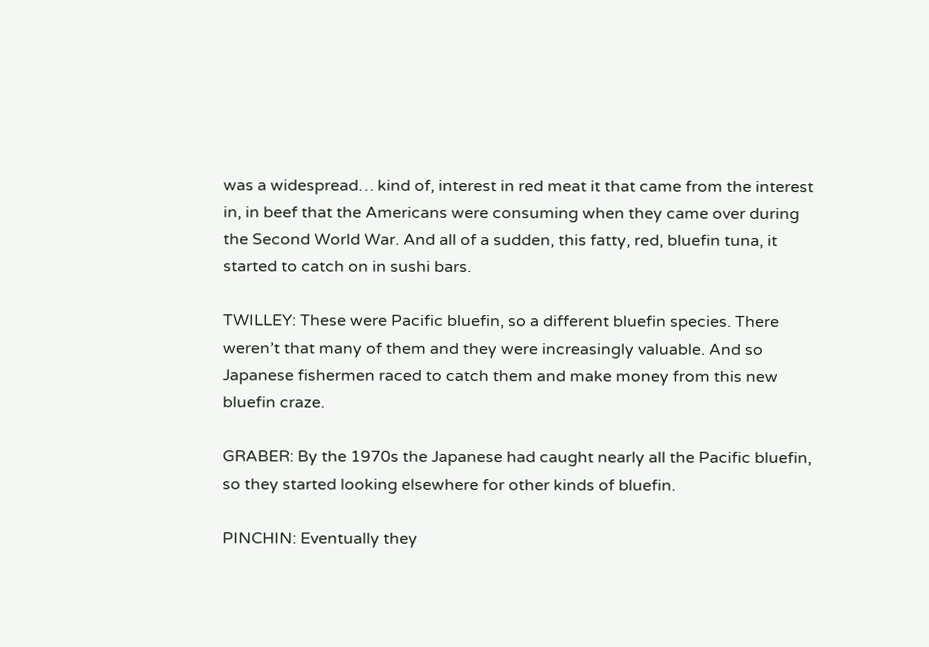was a widespread… kind of, interest in red meat it that came from the interest in, in beef that the Americans were consuming when they came over during the Second World War. And all of a sudden, this fatty, red, bluefin tuna, it started to catch on in sushi bars.

TWILLEY: These were Pacific bluefin, so a different bluefin species. There weren’t that many of them and they were increasingly valuable. And so Japanese fishermen raced to catch them and make money from this new bluefin craze.

GRABER: By the 1970s the Japanese had caught nearly all the Pacific bluefin, so they started looking elsewhere for other kinds of bluefin.

PINCHIN: Eventually they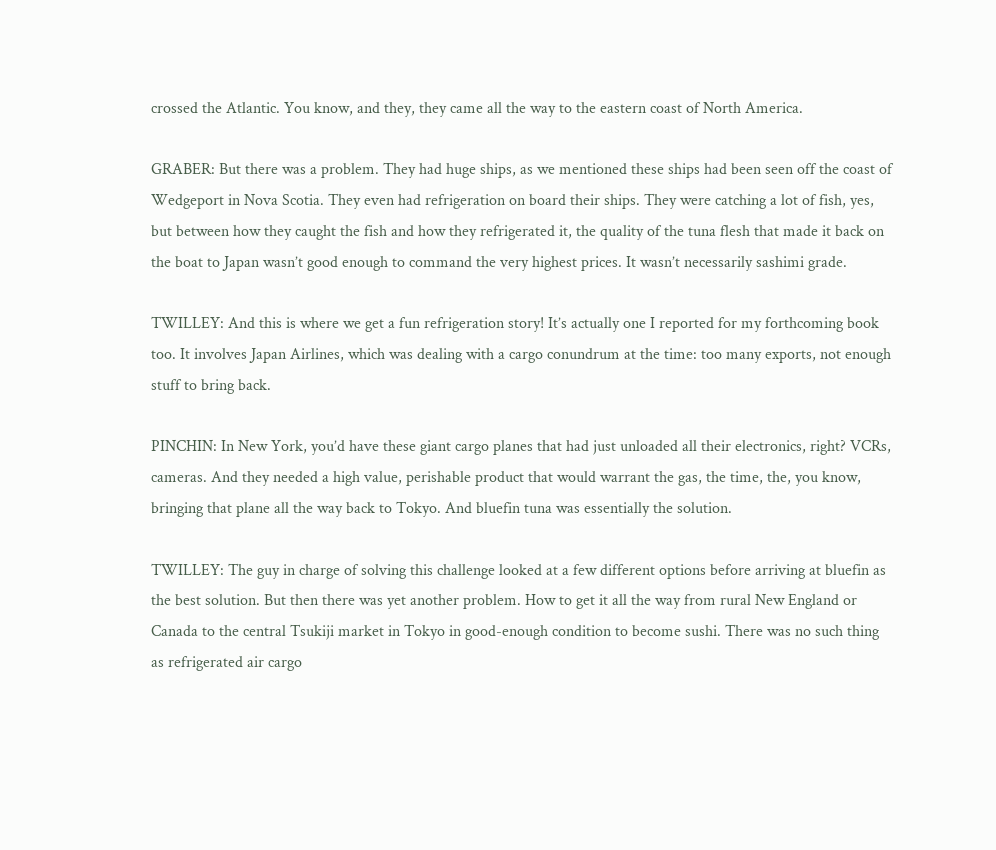crossed the Atlantic. You know, and they, they came all the way to the eastern coast of North America.

GRABER: But there was a problem. They had huge ships, as we mentioned these ships had been seen off the coast of Wedgeport in Nova Scotia. They even had refrigeration on board their ships. They were catching a lot of fish, yes, but between how they caught the fish and how they refrigerated it, the quality of the tuna flesh that made it back on the boat to Japan wasn’t good enough to command the very highest prices. It wasn’t necessarily sashimi grade.

TWILLEY: And this is where we get a fun refrigeration story! It’s actually one I reported for my forthcoming book too. It involves Japan Airlines, which was dealing with a cargo conundrum at the time: too many exports, not enough stuff to bring back.

PINCHIN: In New York, you’d have these giant cargo planes that had just unloaded all their electronics, right? VCRs, cameras. And they needed a high value, perishable product that would warrant the gas, the time, the, you know, bringing that plane all the way back to Tokyo. And bluefin tuna was essentially the solution.

TWILLEY: The guy in charge of solving this challenge looked at a few different options before arriving at bluefin as the best solution. But then there was yet another problem. How to get it all the way from rural New England or Canada to the central Tsukiji market in Tokyo in good-enough condition to become sushi. There was no such thing as refrigerated air cargo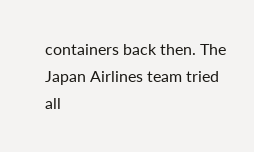containers back then. The Japan Airlines team tried all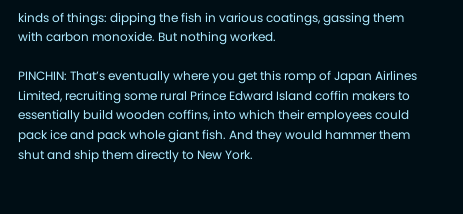kinds of things: dipping the fish in various coatings, gassing them with carbon monoxide. But nothing worked.

PINCHIN: That’s eventually where you get this romp of Japan Airlines Limited, recruiting some rural Prince Edward Island coffin makers to essentially build wooden coffins, into which their employees could pack ice and pack whole giant fish. And they would hammer them shut and ship them directly to New York.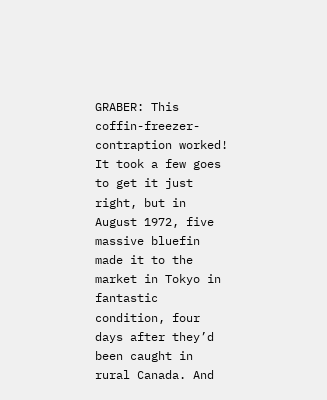GRABER: This coffin-freezer-contraption worked! It took a few goes to get it just right, but in August 1972, five massive bluefin made it to the market in Tokyo in fantastic condition, four days after they’d been caught in rural Canada. And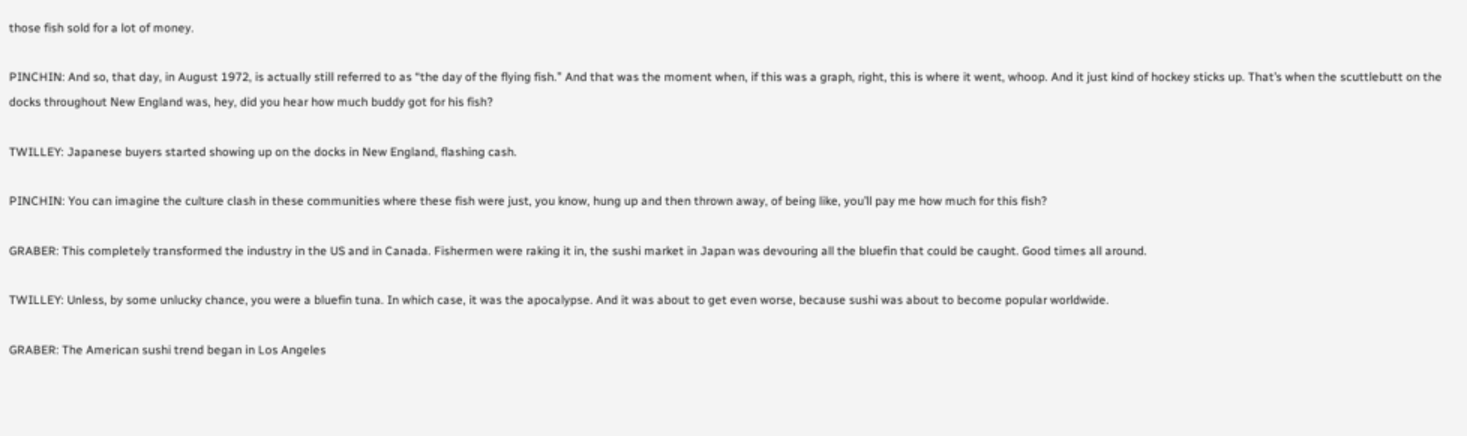those fish sold for a lot of money.

PINCHIN: And so, that day, in August 1972, is actually still referred to as “the day of the flying fish.” And that was the moment when, if this was a graph, right, this is where it went, whoop. And it just kind of hockey sticks up. That’s when the scuttlebutt on the docks throughout New England was, hey, did you hear how much buddy got for his fish?

TWILLEY: Japanese buyers started showing up on the docks in New England, flashing cash.

PINCHIN: You can imagine the culture clash in these communities where these fish were just, you know, hung up and then thrown away, of being like, you’ll pay me how much for this fish?

GRABER: This completely transformed the industry in the US and in Canada. Fishermen were raking it in, the sushi market in Japan was devouring all the bluefin that could be caught. Good times all around.

TWILLEY: Unless, by some unlucky chance, you were a bluefin tuna. In which case, it was the apocalypse. And it was about to get even worse, because sushi was about to become popular worldwide.

GRABER: The American sushi trend began in Los Angeles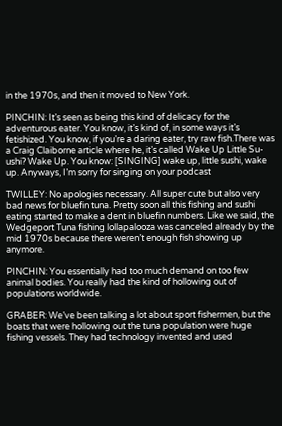in the 1970s, and then it moved to New York.

PINCHIN: It’s seen as being this kind of delicacy for the adventurous eater. You know, it’s kind of, in some ways it’s fetishized. You know, if you’re a daring eater, try raw fish.There was a Craig Claiborne article where he, it’s called Wake Up Little Su-ushi? Wake Up. You know: [SINGING] wake up, little sushi, wake up. Anyways, I’m sorry for singing on your podcast

TWILLEY: No apologies necessary. All super cute but also very bad news for bluefin tuna. Pretty soon all this fishing and sushi eating started to make a dent in bluefin numbers. Like we said, the Wedgeport Tuna fishing lollapalooza was canceled already by the mid 1970s because there weren’t enough fish showing up anymore.

PINCHIN: You essentially had too much demand on too few animal bodies. You really had the kind of hollowing out of populations worldwide.

GRABER: We’ve been talking a lot about sport fishermen, but the boats that were hollowing out the tuna population were huge fishing vessels. They had technology invented and used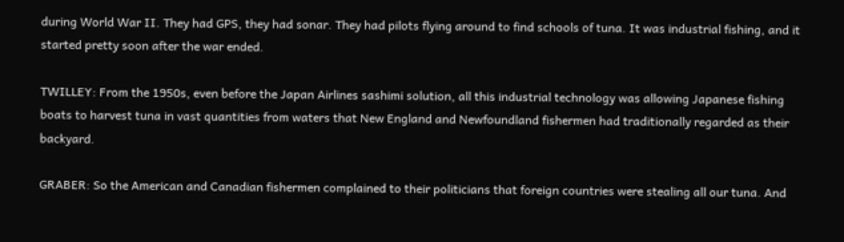during World War II. They had GPS, they had sonar. They had pilots flying around to find schools of tuna. It was industrial fishing, and it started pretty soon after the war ended.

TWILLEY: From the 1950s, even before the Japan Airlines sashimi solution, all this industrial technology was allowing Japanese fishing boats to harvest tuna in vast quantities from waters that New England and Newfoundland fishermen had traditionally regarded as their backyard.

GRABER: So the American and Canadian fishermen complained to their politicians that foreign countries were stealing all our tuna. And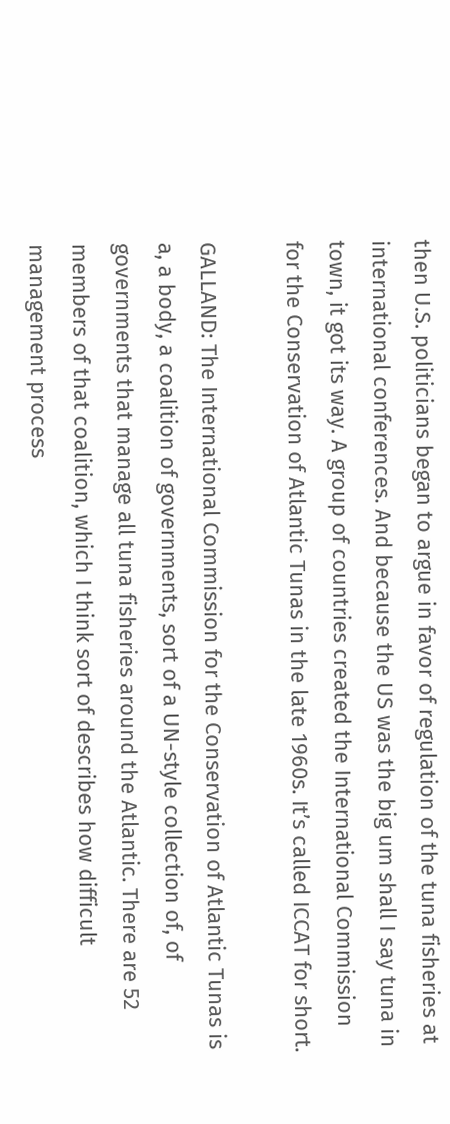then U.S. politicians began to argue in favor of regulation of the tuna fisheries at international conferences. And because the US was the big um shall I say tuna in town, it got its way. A group of countries created the International Commission for the Conservation of Atlantic Tunas in the late 1960s. It’s called ICCAT for short.

GALLAND: The International Commission for the Conservation of Atlantic Tunas is a, a body, a coalition of governments, sort of a UN-style collection of, of governments that manage all tuna fisheries around the Atlantic. There are 52 members of that coalition, which I think sort of describes how difficult management process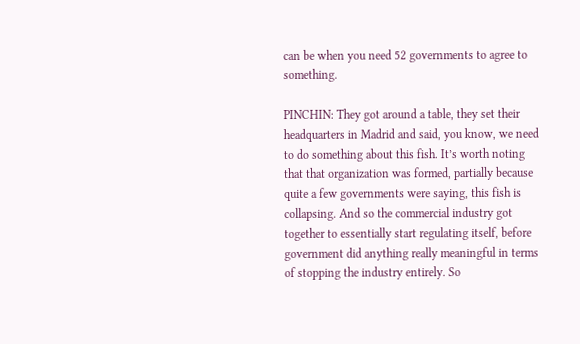can be when you need 52 governments to agree to something.

PINCHIN: They got around a table, they set their headquarters in Madrid and said, you know, we need to do something about this fish. It’s worth noting that that organization was formed, partially because quite a few governments were saying, this fish is collapsing. And so the commercial industry got together to essentially start regulating itself, before government did anything really meaningful in terms of stopping the industry entirely. So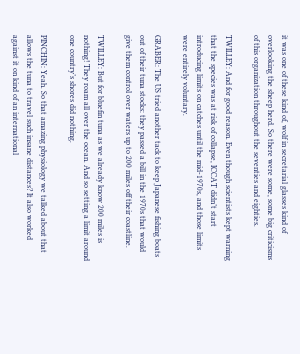it was one of these kind of, wolf in secretarial glasses kind of overlooking the sheep herd. So there were some, some big criticisms of this organization throughout the seventies and eighties.

TWILLEY: And for good reason. Even though scientists kept warning that the species was at risk of collapse, ICCAT didn’t start introducing limits on catches until the mid-1970s, and those limits were entirely voluntary.

GRABER: The US tried another tack to keep Japanese fishing boats out of their tuna stocks: they passed a bill in the 1970s that would give them control over waters up to 200 miles off their coastline.

TWILLEY: But for bluefin tuna as we already know 200 miles is nothing! They roam all over the ocean. And so setting a limit around one country’s shores did nothing.

PINCHIN: Yeah. So that amazing physiology we talked about that allows the tuna to travel such insane distances? It also worked against it on kind of an international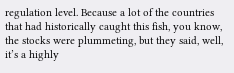regulation level. Because a lot of the countries that had historically caught this fish, you know, the stocks were plummeting, but they said, well, it’s a highly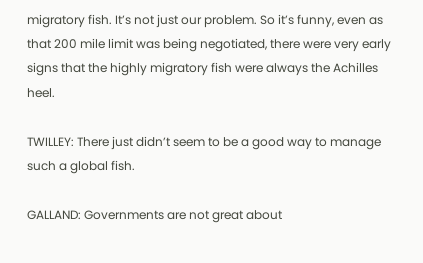migratory fish. It’s not just our problem. So it’s funny, even as that 200 mile limit was being negotiated, there were very early signs that the highly migratory fish were always the Achilles heel.

TWILLEY: There just didn’t seem to be a good way to manage such a global fish.

GALLAND: Governments are not great about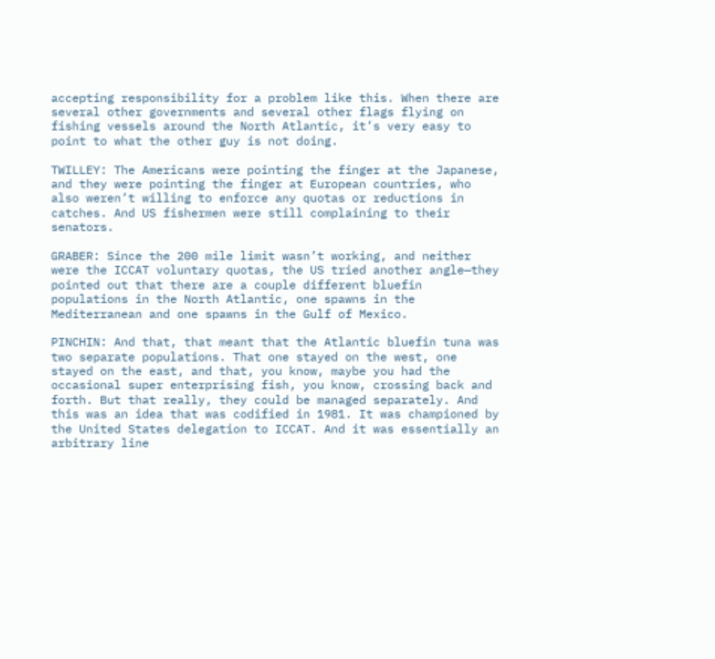accepting responsibility for a problem like this. When there are several other governments and several other flags flying on fishing vessels around the North Atlantic, it’s very easy to point to what the other guy is not doing.

TWILLEY: The Americans were pointing the finger at the Japanese, and they were pointing the finger at European countries, who also weren’t willing to enforce any quotas or reductions in catches. And US fishermen were still complaining to their senators.

GRABER: Since the 200 mile limit wasn’t working, and neither were the ICCAT voluntary quotas, the US tried another angle—they pointed out that there are a couple different bluefin populations in the North Atlantic, one spawns in the Mediterranean and one spawns in the Gulf of Mexico.

PINCHIN: And that, that meant that the Atlantic bluefin tuna was two separate populations. That one stayed on the west, one stayed on the east, and that, you know, maybe you had the occasional super enterprising fish, you know, crossing back and forth. But that really, they could be managed separately. And this was an idea that was codified in 1981. It was championed by the United States delegation to ICCAT. And it was essentially an arbitrary line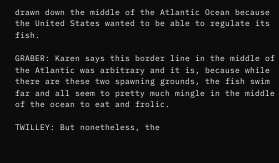drawn down the middle of the Atlantic Ocean because the United States wanted to be able to regulate its fish.

GRABER: Karen says this border line in the middle of the Atlantic was arbitrary and it is, because while there are these two spawning grounds, the fish swim far and all seem to pretty much mingle in the middle of the ocean to eat and frolic.

TWILLEY: But nonetheless, the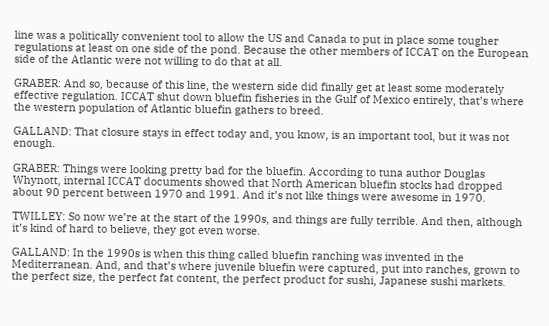line was a politically convenient tool to allow the US and Canada to put in place some tougher regulations at least on one side of the pond. Because the other members of ICCAT on the European side of the Atlantic were not willing to do that at all.

GRABER: And so, because of this line, the western side did finally get at least some moderately effective regulation. ICCAT shut down bluefin fisheries in the Gulf of Mexico entirely, that’s where the western population of Atlantic bluefin gathers to breed.

GALLAND: That closure stays in effect today and, you know, is an important tool, but it was not enough.

GRABER: Things were looking pretty bad for the bluefin. According to tuna author Douglas Whynott, internal ICCAT documents showed that North American bluefin stocks had dropped about 90 percent between 1970 and 1991. And it’s not like things were awesome in 1970.

TWILLEY: So now we’re at the start of the 1990s, and things are fully terrible. And then, although it’s kind of hard to believe, they got even worse.

GALLAND: In the 1990s is when this thing called bluefin ranching was invented in the Mediterranean. And, and that’s where juvenile bluefin were captured, put into ranches, grown to the perfect size, the perfect fat content, the perfect product for sushi, Japanese sushi markets.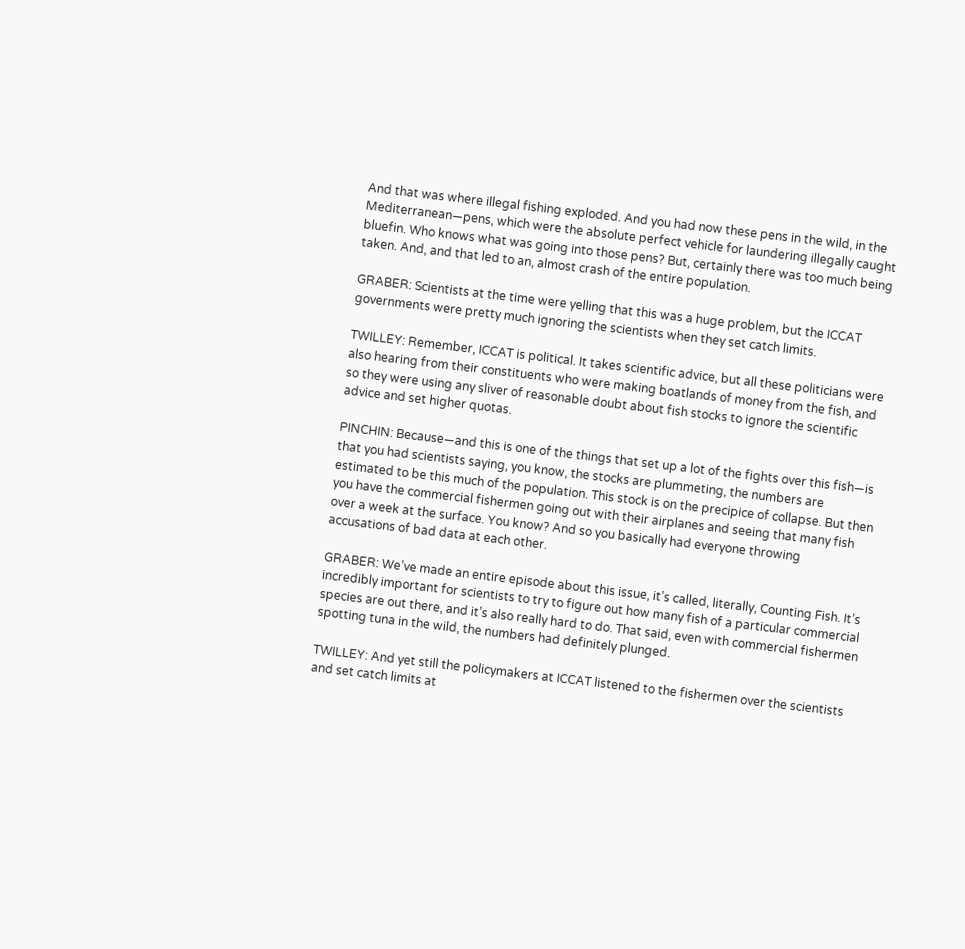And that was where illegal fishing exploded. And you had now these pens in the wild, in the Mediterranean—pens, which were the absolute perfect vehicle for laundering illegally caught bluefin. Who knows what was going into those pens? But, certainly there was too much being taken. And, and that led to an, almost crash of the entire population.

GRABER: Scientists at the time were yelling that this was a huge problem, but the ICCAT governments were pretty much ignoring the scientists when they set catch limits.

TWILLEY: Remember, ICCAT is political. It takes scientific advice, but all these politicians were also hearing from their constituents who were making boatlands of money from the fish, and so they were using any sliver of reasonable doubt about fish stocks to ignore the scientific advice and set higher quotas.

PINCHIN: Because—and this is one of the things that set up a lot of the fights over this fish—is that you had scientists saying, you know, the stocks are plummeting, the numbers are estimated to be this much of the population. This stock is on the precipice of collapse. But then you have the commercial fishermen going out with their airplanes and seeing that many fish over a week at the surface. You know? And so you basically had everyone throwing accusations of bad data at each other.

GRABER: We’ve made an entire episode about this issue, it’s called, literally, Counting Fish. It’s incredibly important for scientists to try to figure out how many fish of a particular commercial species are out there, and it’s also really hard to do. That said, even with commercial fishermen spotting tuna in the wild, the numbers had definitely plunged.

TWILLEY: And yet still the policymakers at ICCAT listened to the fishermen over the scientists and set catch limits at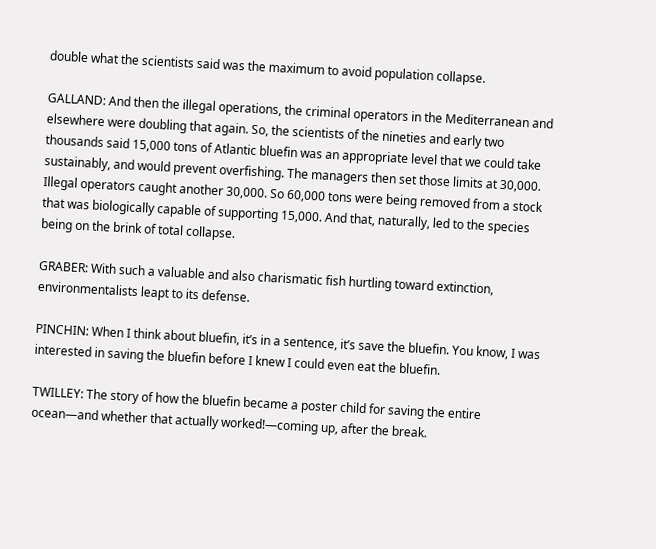double what the scientists said was the maximum to avoid population collapse.

GALLAND: And then the illegal operations, the criminal operators in the Mediterranean and elsewhere were doubling that again. So, the scientists of the nineties and early two thousands said 15,000 tons of Atlantic bluefin was an appropriate level that we could take sustainably, and would prevent overfishing. The managers then set those limits at 30,000. Illegal operators caught another 30,000. So 60,000 tons were being removed from a stock that was biologically capable of supporting 15,000. And that, naturally, led to the species being on the brink of total collapse.

GRABER: With such a valuable and also charismatic fish hurtling toward extinction, environmentalists leapt to its defense.

PINCHIN: When I think about bluefin, it’s in a sentence, it’s save the bluefin. You know, I was interested in saving the bluefin before I knew I could even eat the bluefin.

TWILLEY: The story of how the bluefin became a poster child for saving the entire ocean—and whether that actually worked!—coming up, after the break.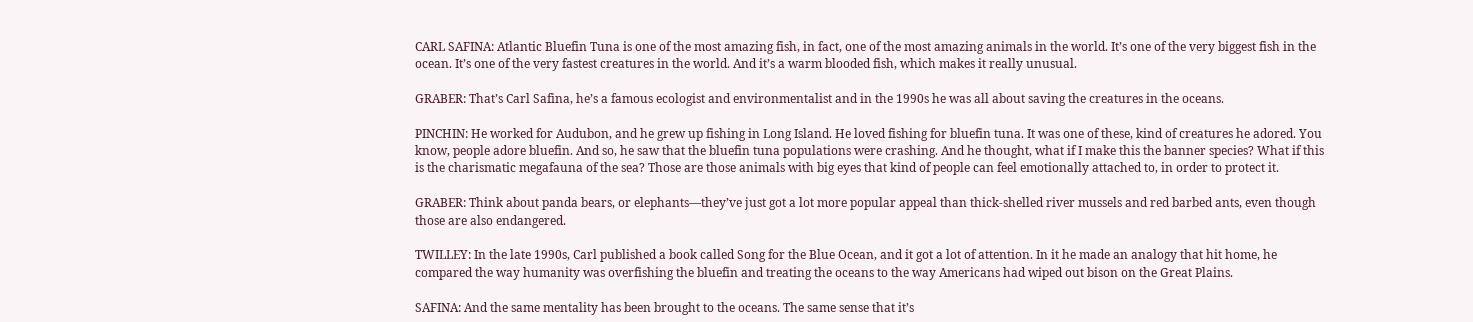CARL SAFINA: Atlantic Bluefin Tuna is one of the most amazing fish, in fact, one of the most amazing animals in the world. It’s one of the very biggest fish in the ocean. It’s one of the very fastest creatures in the world. And it’s a warm blooded fish, which makes it really unusual.

GRABER: That’s Carl Safina, he’s a famous ecologist and environmentalist and in the 1990s he was all about saving the creatures in the oceans.

PINCHIN: He worked for Audubon, and he grew up fishing in Long Island. He loved fishing for bluefin tuna. It was one of these, kind of creatures he adored. You know, people adore bluefin. And so, he saw that the bluefin tuna populations were crashing. And he thought, what if I make this the banner species? What if this is the charismatic megafauna of the sea? Those are those animals with big eyes that kind of people can feel emotionally attached to, in order to protect it.

GRABER: Think about panda bears, or elephants—they’ve just got a lot more popular appeal than thick-shelled river mussels and red barbed ants, even though those are also endangered.

TWILLEY: In the late 1990s, Carl published a book called Song for the Blue Ocean, and it got a lot of attention. In it he made an analogy that hit home, he compared the way humanity was overfishing the bluefin and treating the oceans to the way Americans had wiped out bison on the Great Plains.

SAFINA: And the same mentality has been brought to the oceans. The same sense that it’s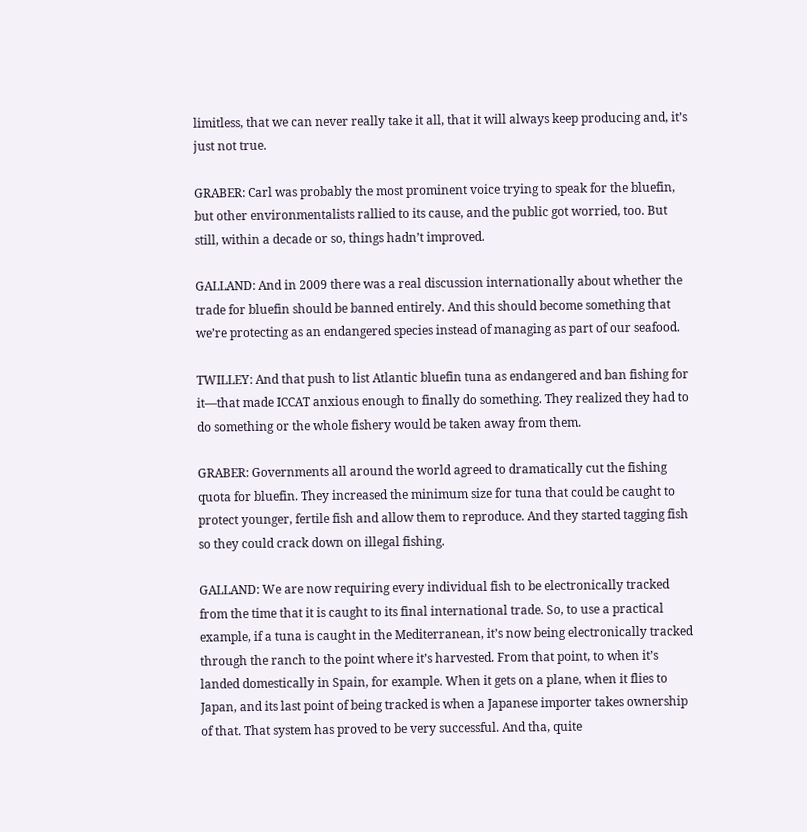limitless, that we can never really take it all, that it will always keep producing and, it’s just not true.

GRABER: Carl was probably the most prominent voice trying to speak for the bluefin, but other environmentalists rallied to its cause, and the public got worried, too. But still, within a decade or so, things hadn’t improved.

GALLAND: And in 2009 there was a real discussion internationally about whether the trade for bluefin should be banned entirely. And this should become something that we’re protecting as an endangered species instead of managing as part of our seafood.

TWILLEY: And that push to list Atlantic bluefin tuna as endangered and ban fishing for it—that made ICCAT anxious enough to finally do something. They realized they had to do something or the whole fishery would be taken away from them.

GRABER: Governments all around the world agreed to dramatically cut the fishing quota for bluefin. They increased the minimum size for tuna that could be caught to protect younger, fertile fish and allow them to reproduce. And they started tagging fish so they could crack down on illegal fishing.

GALLAND: We are now requiring every individual fish to be electronically tracked from the time that it is caught to its final international trade. So, to use a practical example, if a tuna is caught in the Mediterranean, it’s now being electronically tracked through the ranch to the point where it’s harvested. From that point, to when it’s landed domestically in Spain, for example. When it gets on a plane, when it flies to Japan, and its last point of being tracked is when a Japanese importer takes ownership of that. That system has proved to be very successful. And tha, quite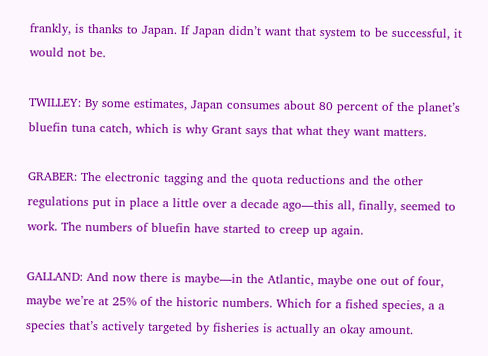frankly, is thanks to Japan. If Japan didn’t want that system to be successful, it would not be.

TWILLEY: By some estimates, Japan consumes about 80 percent of the planet’s bluefin tuna catch, which is why Grant says that what they want matters.

GRABER: The electronic tagging and the quota reductions and the other regulations put in place a little over a decade ago—this all, finally, seemed to work. The numbers of bluefin have started to creep up again.

GALLAND: And now there is maybe—in the Atlantic, maybe one out of four, maybe we’re at 25% of the historic numbers. Which for a fished species, a a species that’s actively targeted by fisheries is actually an okay amount.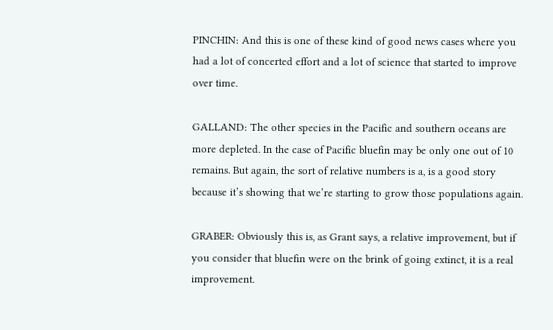PINCHIN: And this is one of these kind of good news cases where you had a lot of concerted effort and a lot of science that started to improve over time.

GALLAND: The other species in the Pacific and southern oceans are more depleted. In the case of Pacific bluefin may be only one out of 10 remains. But again, the sort of relative numbers is a, is a good story because it’s showing that we’re starting to grow those populations again.

GRABER: Obviously this is, as Grant says, a relative improvement, but if you consider that bluefin were on the brink of going extinct, it is a real improvement.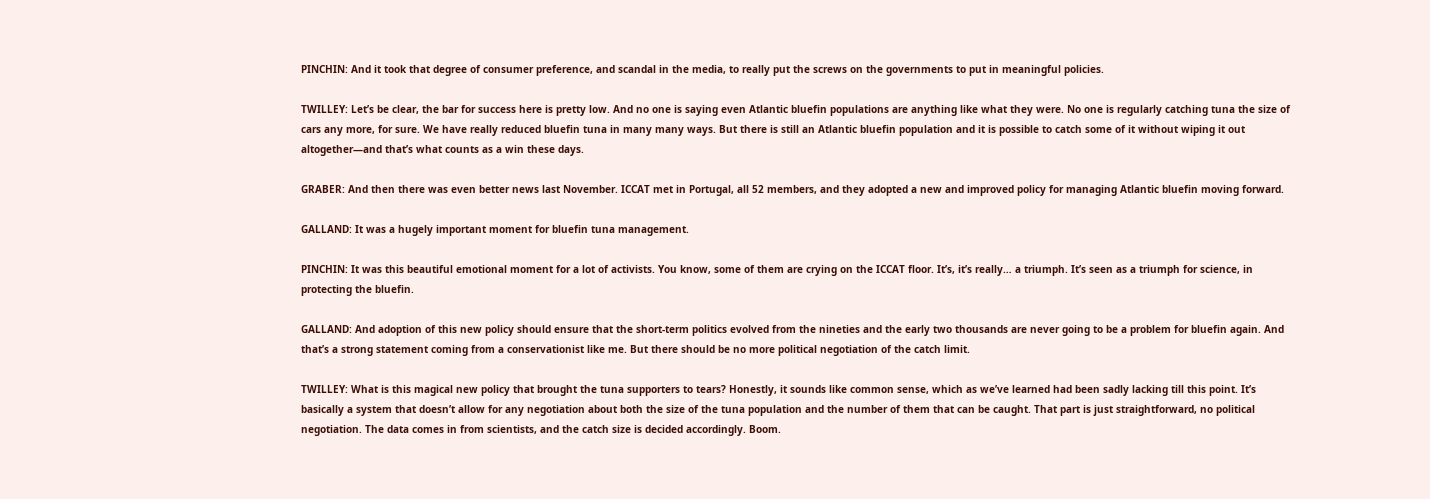PINCHIN: And it took that degree of consumer preference, and scandal in the media, to really put the screws on the governments to put in meaningful policies.

TWILLEY: Let’s be clear, the bar for success here is pretty low. And no one is saying even Atlantic bluefin populations are anything like what they were. No one is regularly catching tuna the size of cars any more, for sure. We have really reduced bluefin tuna in many many ways. But there is still an Atlantic bluefin population and it is possible to catch some of it without wiping it out altogether—and that’s what counts as a win these days.

GRABER: And then there was even better news last November. ICCAT met in Portugal, all 52 members, and they adopted a new and improved policy for managing Atlantic bluefin moving forward.

GALLAND: It was a hugely important moment for bluefin tuna management.

PINCHIN: It was this beautiful emotional moment for a lot of activists. You know, some of them are crying on the ICCAT floor. It’s, it’s really… a triumph. It’s seen as a triumph for science, in protecting the bluefin.

GALLAND: And adoption of this new policy should ensure that the short-term politics evolved from the nineties and the early two thousands are never going to be a problem for bluefin again. And that’s a strong statement coming from a conservationist like me. But there should be no more political negotiation of the catch limit.

TWILLEY: What is this magical new policy that brought the tuna supporters to tears? Honestly, it sounds like common sense, which as we’ve learned had been sadly lacking till this point. It’s basically a system that doesn’t allow for any negotiation about both the size of the tuna population and the number of them that can be caught. That part is just straightforward, no political negotiation. The data comes in from scientists, and the catch size is decided accordingly. Boom.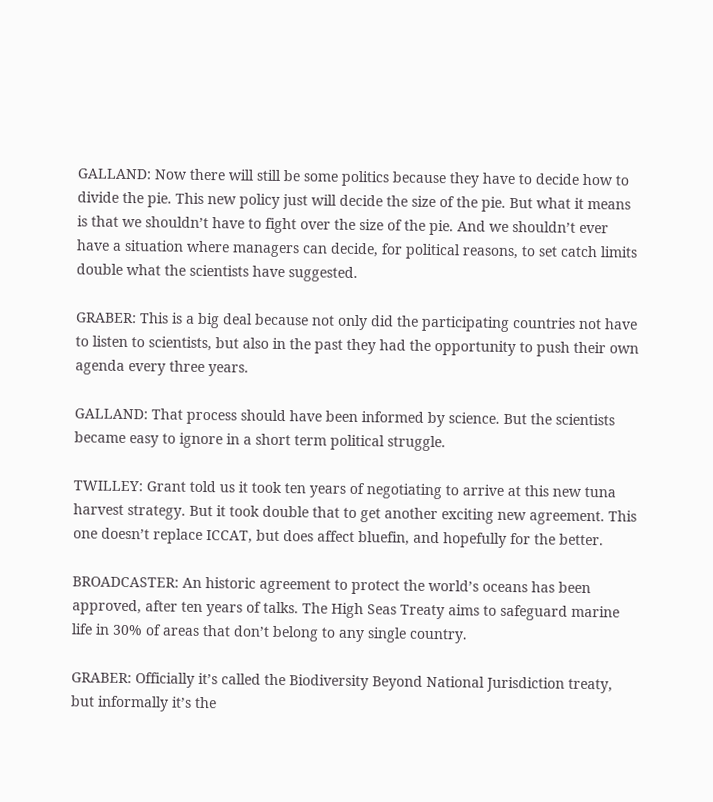GALLAND: Now there will still be some politics because they have to decide how to divide the pie. This new policy just will decide the size of the pie. But what it means is that we shouldn’t have to fight over the size of the pie. And we shouldn’t ever have a situation where managers can decide, for political reasons, to set catch limits double what the scientists have suggested.

GRABER: This is a big deal because not only did the participating countries not have to listen to scientists, but also in the past they had the opportunity to push their own agenda every three years.

GALLAND: That process should have been informed by science. But the scientists became easy to ignore in a short term political struggle.

TWILLEY: Grant told us it took ten years of negotiating to arrive at this new tuna harvest strategy. But it took double that to get another exciting new agreement. This one doesn’t replace ICCAT, but does affect bluefin, and hopefully for the better.

BROADCASTER: An historic agreement to protect the world’s oceans has been approved, after ten years of talks. The High Seas Treaty aims to safeguard marine life in 30% of areas that don’t belong to any single country.

GRABER: Officially it’s called the Biodiversity Beyond National Jurisdiction treaty, but informally it’s the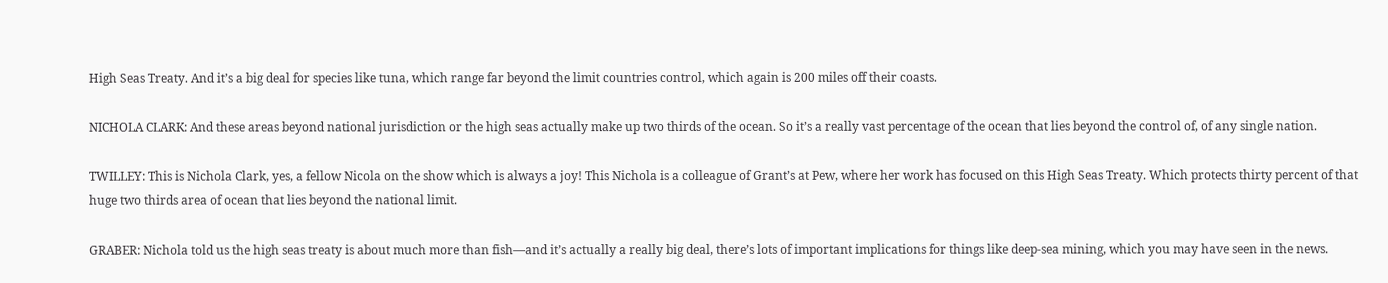High Seas Treaty. And it’s a big deal for species like tuna, which range far beyond the limit countries control, which again is 200 miles off their coasts.

NICHOLA CLARK: And these areas beyond national jurisdiction or the high seas actually make up two thirds of the ocean. So it’s a really vast percentage of the ocean that lies beyond the control of, of any single nation.

TWILLEY: This is Nichola Clark, yes, a fellow Nicola on the show which is always a joy! This Nichola is a colleague of Grant’s at Pew, where her work has focused on this High Seas Treaty. Which protects thirty percent of that huge two thirds area of ocean that lies beyond the national limit.

GRABER: Nichola told us the high seas treaty is about much more than fish—and it’s actually a really big deal, there’s lots of important implications for things like deep-sea mining, which you may have seen in the news.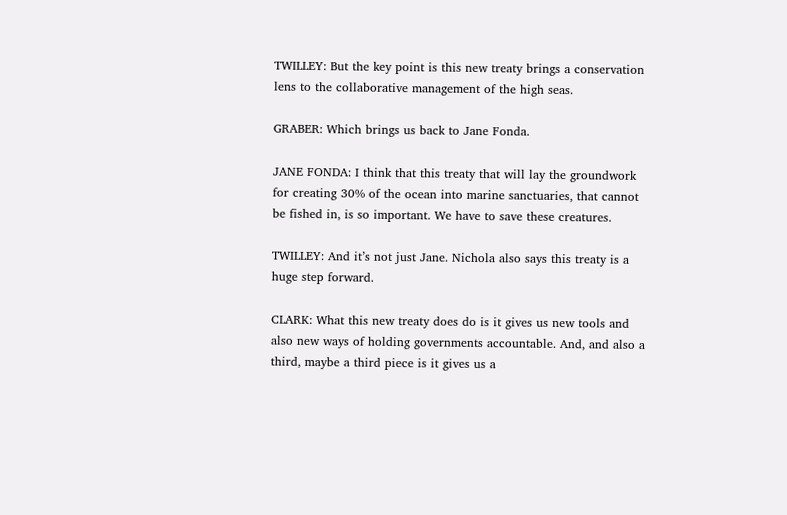TWILLEY: But the key point is this new treaty brings a conservation lens to the collaborative management of the high seas.

GRABER: Which brings us back to Jane Fonda.

JANE FONDA: I think that this treaty that will lay the groundwork for creating 30% of the ocean into marine sanctuaries, that cannot be fished in, is so important. We have to save these creatures.

TWILLEY: And it’s not just Jane. Nichola also says this treaty is a huge step forward.

CLARK: What this new treaty does do is it gives us new tools and also new ways of holding governments accountable. And, and also a third, maybe a third piece is it gives us a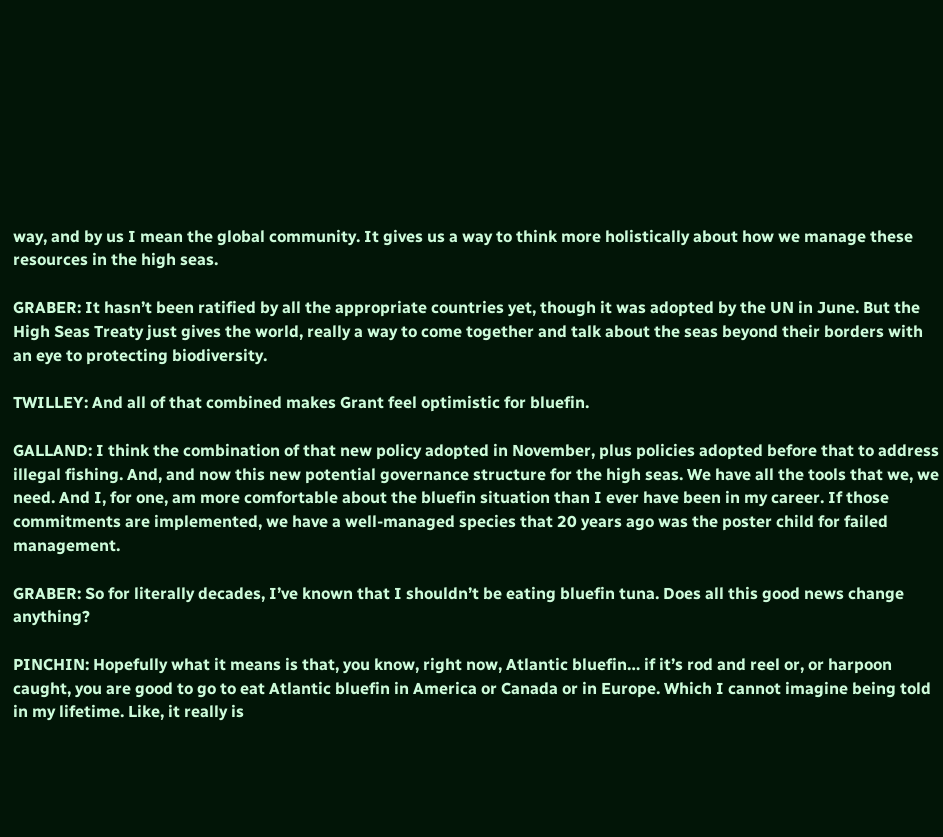way, and by us I mean the global community. It gives us a way to think more holistically about how we manage these resources in the high seas.

GRABER: It hasn’t been ratified by all the appropriate countries yet, though it was adopted by the UN in June. But the High Seas Treaty just gives the world, really a way to come together and talk about the seas beyond their borders with an eye to protecting biodiversity.

TWILLEY: And all of that combined makes Grant feel optimistic for bluefin.

GALLAND: I think the combination of that new policy adopted in November, plus policies adopted before that to address illegal fishing. And, and now this new potential governance structure for the high seas. We have all the tools that we, we need. And I, for one, am more comfortable about the bluefin situation than I ever have been in my career. If those commitments are implemented, we have a well-managed species that 20 years ago was the poster child for failed management.

GRABER: So for literally decades, I’ve known that I shouldn’t be eating bluefin tuna. Does all this good news change anything?

PINCHIN: Hopefully what it means is that, you know, right now, Atlantic bluefin… if it’s rod and reel or, or harpoon caught, you are good to go to eat Atlantic bluefin in America or Canada or in Europe. Which I cannot imagine being told in my lifetime. Like, it really is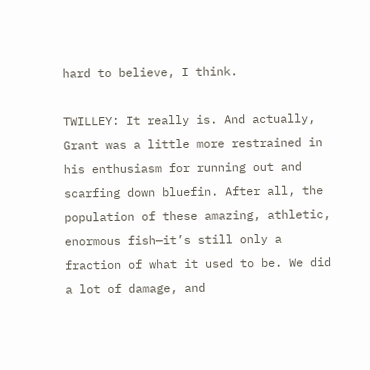hard to believe, I think.

TWILLEY: It really is. And actually, Grant was a little more restrained in his enthusiasm for running out and scarfing down bluefin. After all, the population of these amazing, athletic, enormous fish—it’s still only a fraction of what it used to be. We did a lot of damage, and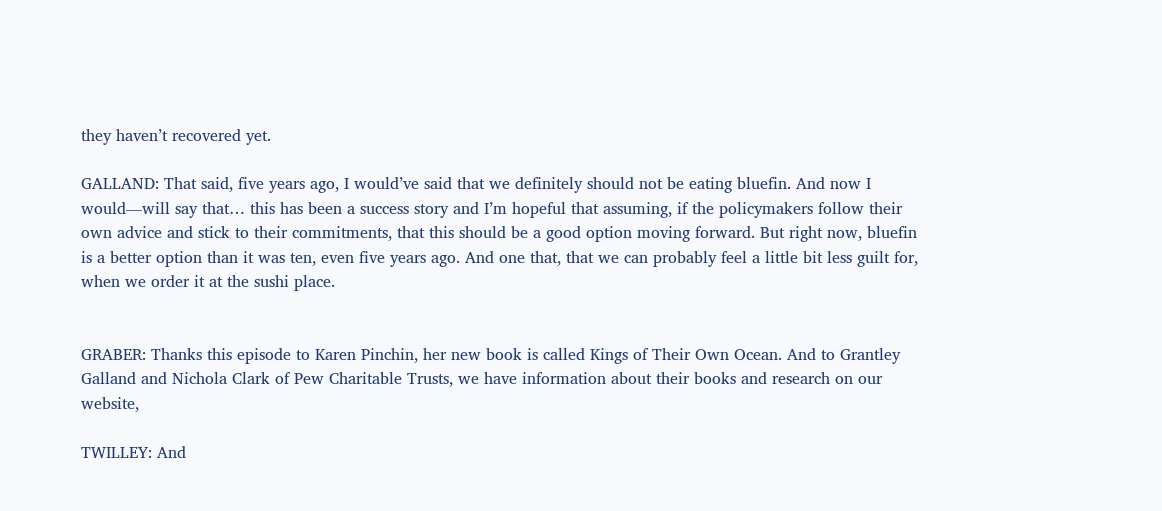they haven’t recovered yet.

GALLAND: That said, five years ago, I would’ve said that we definitely should not be eating bluefin. And now I would—will say that… this has been a success story and I’m hopeful that assuming, if the policymakers follow their own advice and stick to their commitments, that this should be a good option moving forward. But right now, bluefin is a better option than it was ten, even five years ago. And one that, that we can probably feel a little bit less guilt for, when we order it at the sushi place.


GRABER: Thanks this episode to Karen Pinchin, her new book is called Kings of Their Own Ocean. And to Grantley Galland and Nichola Clark of Pew Charitable Trusts, we have information about their books and research on our website,

TWILLEY: And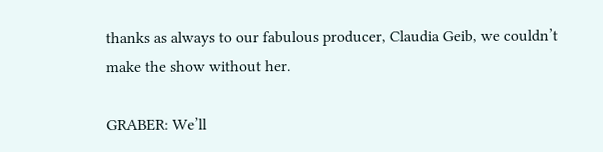thanks as always to our fabulous producer, Claudia Geib, we couldn’t make the show without her.

GRABER: We’ll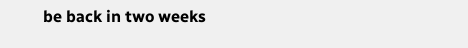be back in two weeks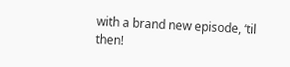with a brand new episode, ‘til then!